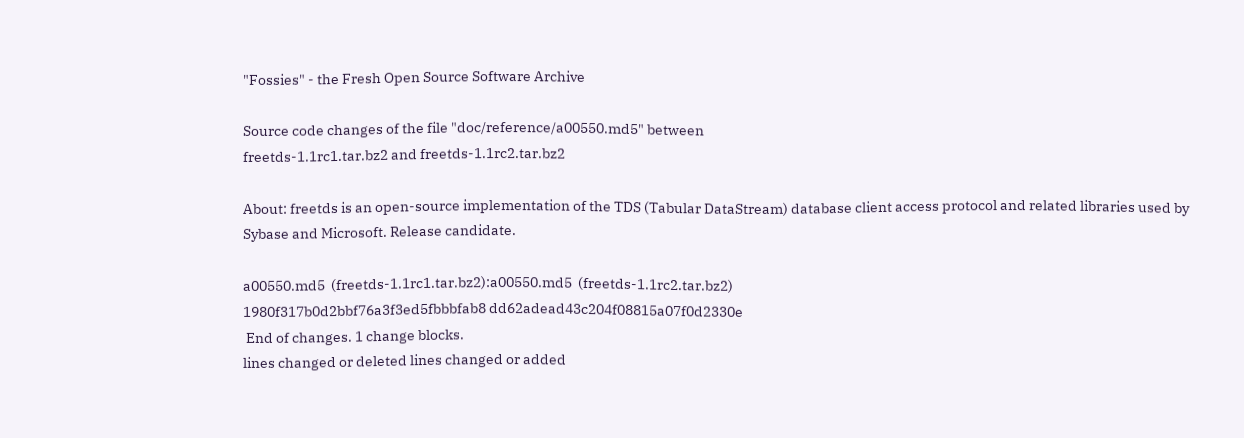"Fossies" - the Fresh Open Source Software Archive

Source code changes of the file "doc/reference/a00550.md5" between
freetds-1.1rc1.tar.bz2 and freetds-1.1rc2.tar.bz2

About: freetds is an open-source implementation of the TDS (Tabular DataStream) database client access protocol and related libraries used by Sybase and Microsoft. Release candidate.

a00550.md5  (freetds-1.1rc1.tar.bz2):a00550.md5  (freetds-1.1rc2.tar.bz2)
1980f317b0d2bbf76a3f3ed5fbbbfab8 dd62adead43c204f08815a07f0d2330e
 End of changes. 1 change blocks.
lines changed or deleted lines changed or added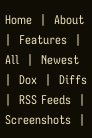Home  |  About  |  Features  |  All  |  Newest  |  Dox  |  Diffs  |  RSS Feeds  |  Screenshots  |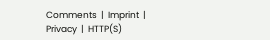Comments  |  Imprint  |  Privacy  |  HTTP(S)